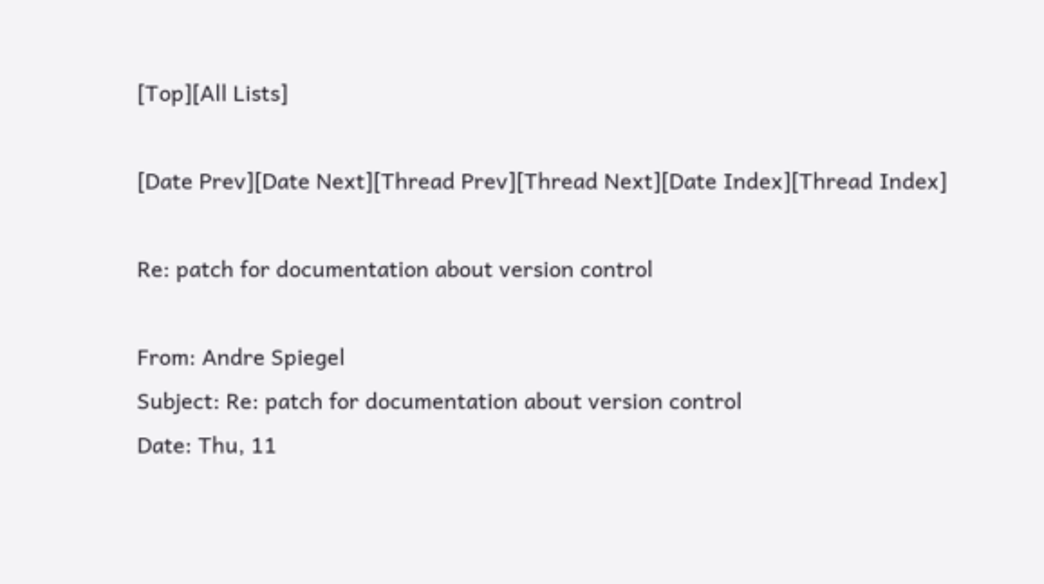[Top][All Lists]

[Date Prev][Date Next][Thread Prev][Thread Next][Date Index][Thread Index]

Re: patch for documentation about version control

From: Andre Spiegel
Subject: Re: patch for documentation about version control
Date: Thu, 11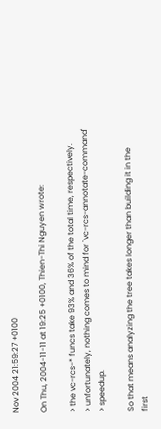Nov 2004 21:59:27 +0100

On Thu, 2004-11-11 at 19:25 +0100, Thien-Thi Nguyen wrote:

> the vc-rcs-* funcs take 93% and 36% of the total time, respectively.
> unfortunately, nothing comes to mind for `vc-rcs-annotate-command'
> speedup.

So that means analyzing the tree takes longer than building it in the
first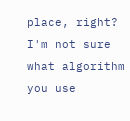place, right?  I'm not sure what algorithm you use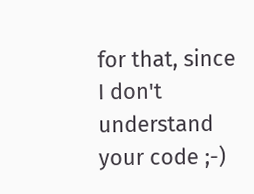for that, since
I don't understand your code ;-)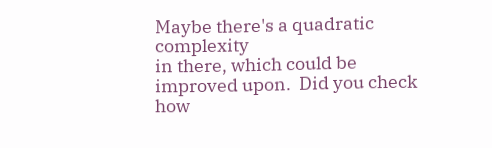Maybe there's a quadratic complexity
in there, which could be improved upon.  Did you check how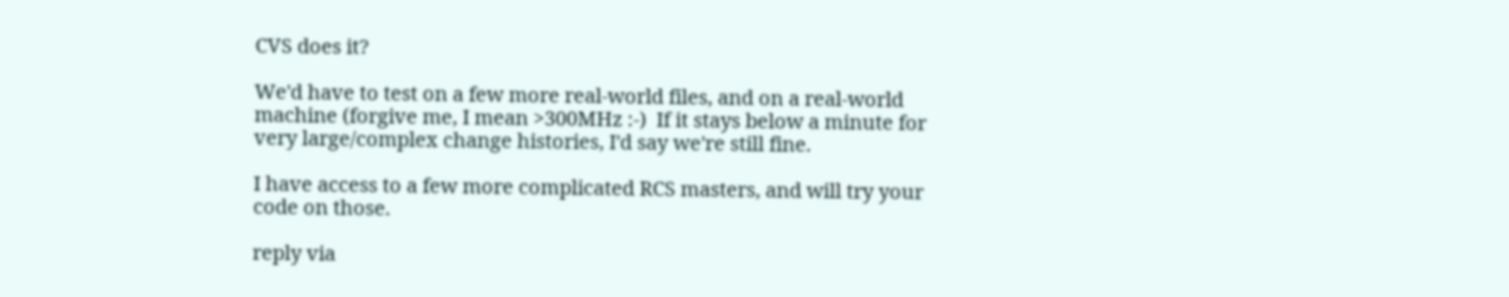CVS does it?

We'd have to test on a few more real-world files, and on a real-world
machine (forgive me, I mean >300MHz :-)  If it stays below a minute for
very large/complex change histories, I'd say we're still fine.

I have access to a few more complicated RCS masters, and will try your
code on those.

reply via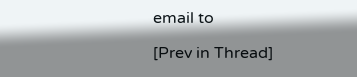email to

[Prev in Thread]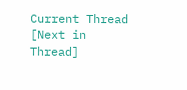Current Thread [Next in Thread]